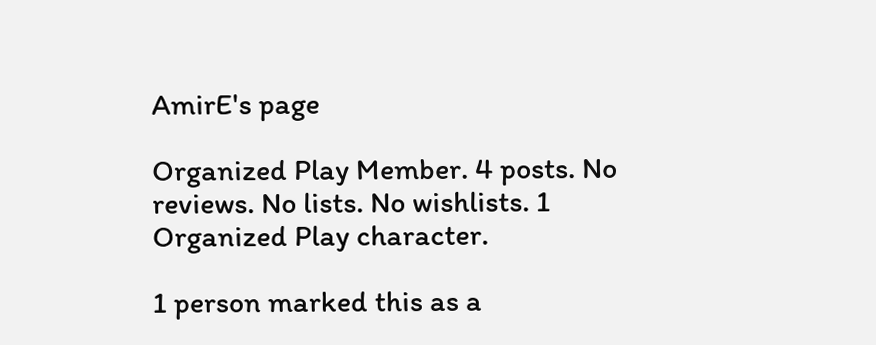AmirE's page

Organized Play Member. 4 posts. No reviews. No lists. No wishlists. 1 Organized Play character.

1 person marked this as a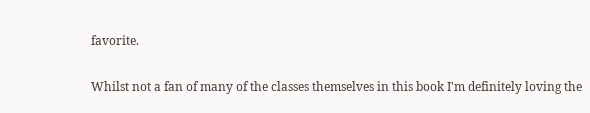favorite.

Whilst not a fan of many of the classes themselves in this book I'm definitely loving the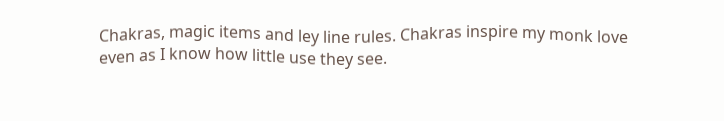Chakras, magic items and ley line rules. Chakras inspire my monk love even as I know how little use they see.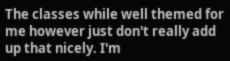The classes while well themed for me however just don't really add up that nicely. I'm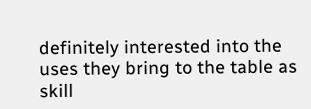definitely interested into the uses they bring to the table as skill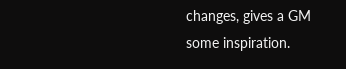changes, gives a GM some inspiration.